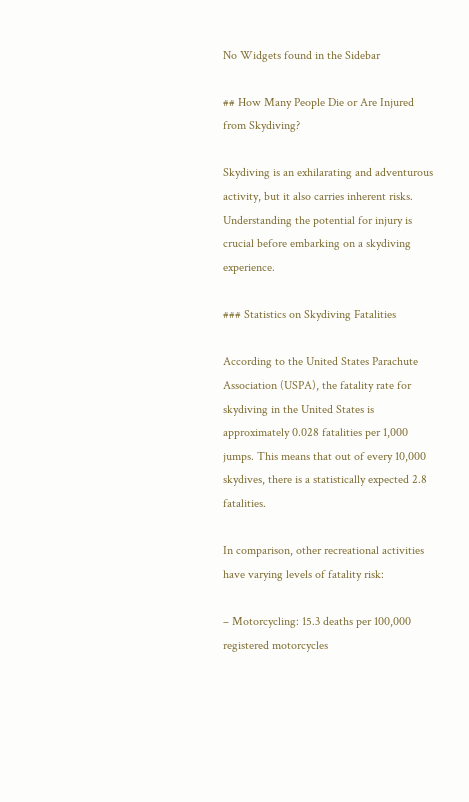No Widgets found in the Sidebar

## How Many People Die or Are Injured from Skydiving?

Skydiving is an exhilarating and adventurous activity, but it also carries inherent risks. Understanding the potential for injury is crucial before embarking on a skydiving experience.

### Statistics on Skydiving Fatalities

According to the United States Parachute Association (USPA), the fatality rate for skydiving in the United States is approximately 0.028 fatalities per 1,000 jumps. This means that out of every 10,000 skydives, there is a statistically expected 2.8 fatalities.

In comparison, other recreational activities have varying levels of fatality risk:

– Motorcycling: 15.3 deaths per 100,000 registered motorcycles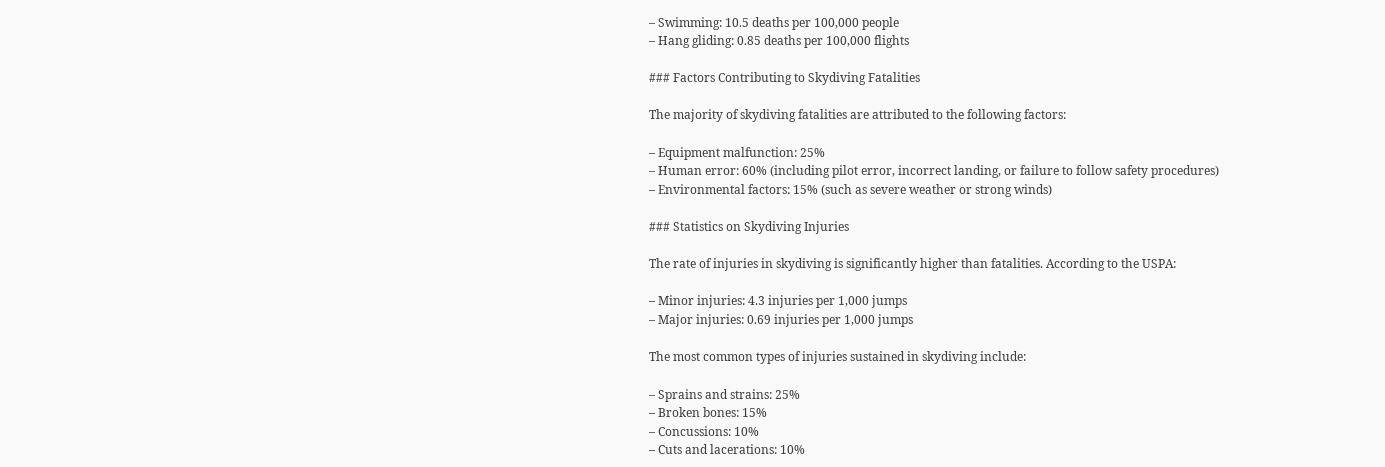– Swimming: 10.5 deaths per 100,000 people
– Hang gliding: 0.85 deaths per 100,000 flights

### Factors Contributing to Skydiving Fatalities

The majority of skydiving fatalities are attributed to the following factors:

– Equipment malfunction: 25%
– Human error: 60% (including pilot error, incorrect landing, or failure to follow safety procedures)
– Environmental factors: 15% (such as severe weather or strong winds)

### Statistics on Skydiving Injuries

The rate of injuries in skydiving is significantly higher than fatalities. According to the USPA:

– Minor injuries: 4.3 injuries per 1,000 jumps
– Major injuries: 0.69 injuries per 1,000 jumps

The most common types of injuries sustained in skydiving include:

– Sprains and strains: 25%
– Broken bones: 15%
– Concussions: 10%
– Cuts and lacerations: 10%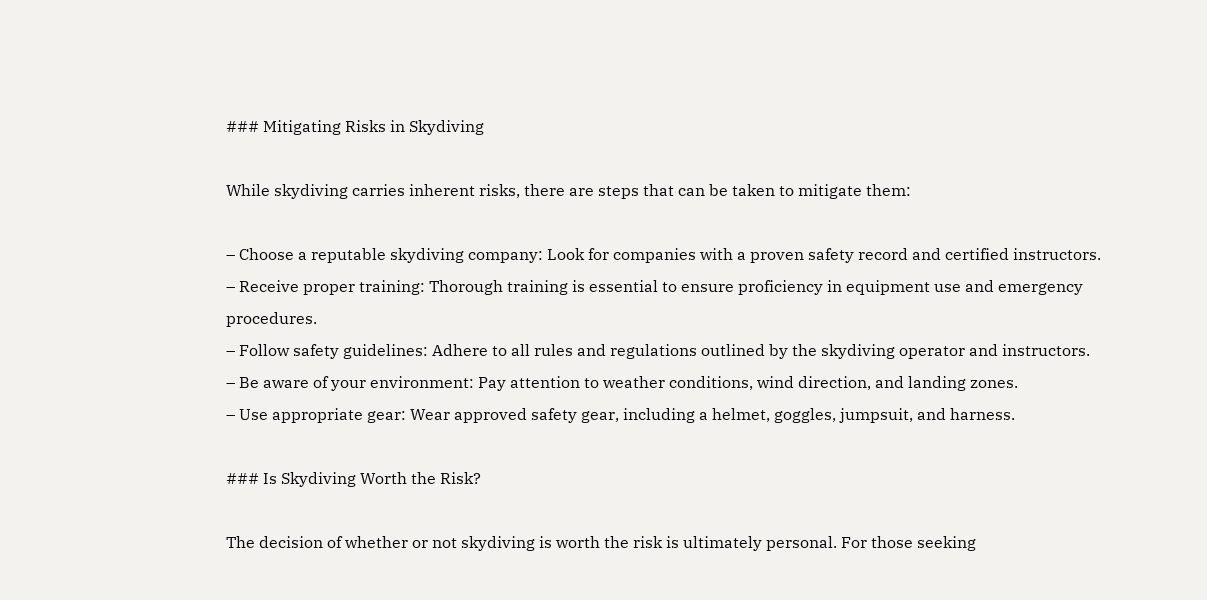### Mitigating Risks in Skydiving

While skydiving carries inherent risks, there are steps that can be taken to mitigate them:

– Choose a reputable skydiving company: Look for companies with a proven safety record and certified instructors.
– Receive proper training: Thorough training is essential to ensure proficiency in equipment use and emergency procedures.
– Follow safety guidelines: Adhere to all rules and regulations outlined by the skydiving operator and instructors.
– Be aware of your environment: Pay attention to weather conditions, wind direction, and landing zones.
– Use appropriate gear: Wear approved safety gear, including a helmet, goggles, jumpsuit, and harness.

### Is Skydiving Worth the Risk?

The decision of whether or not skydiving is worth the risk is ultimately personal. For those seeking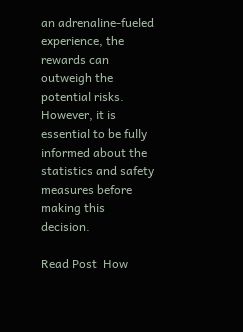an adrenaline-fueled experience, the rewards can outweigh the potential risks. However, it is essential to be fully informed about the statistics and safety measures before making this decision.

Read Post  How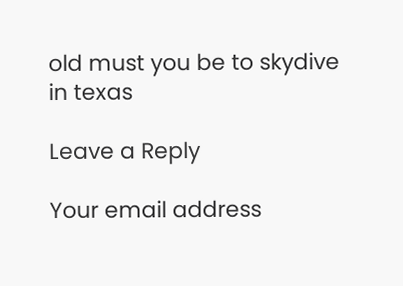old must you be to skydive in texas

Leave a Reply

Your email address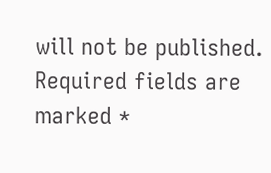will not be published. Required fields are marked *